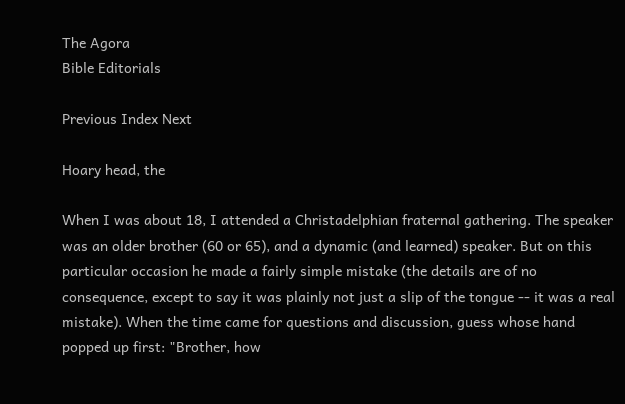The Agora
Bible Editorials

Previous Index Next

Hoary head, the

When I was about 18, I attended a Christadelphian fraternal gathering. The speaker was an older brother (60 or 65), and a dynamic (and learned) speaker. But on this particular occasion he made a fairly simple mistake (the details are of no consequence, except to say it was plainly not just a slip of the tongue -- it was a real mistake). When the time came for questions and discussion, guess whose hand popped up first: "Brother, how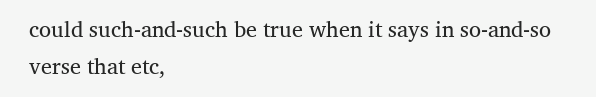could such-and-such be true when it says in so-and-so verse that etc,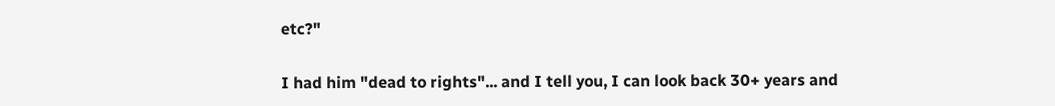etc?"

I had him "dead to rights"... and I tell you, I can look back 30+ years and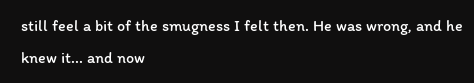still feel a bit of the smugness I felt then. He was wrong, and he knew it... and now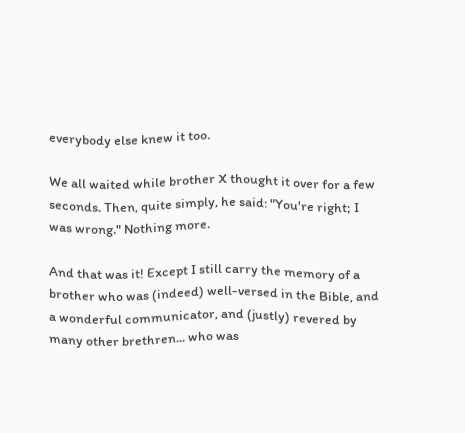everybody else knew it too.

We all waited while brother X thought it over for a few seconds. Then, quite simply, he said: "You're right; I was wrong." Nothing more.

And that was it! Except I still carry the memory of a brother who was (indeed) well-versed in the Bible, and a wonderful communicator, and (justly) revered by many other brethren... who was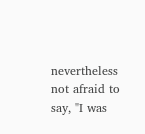nevertheless not afraid to say, "I was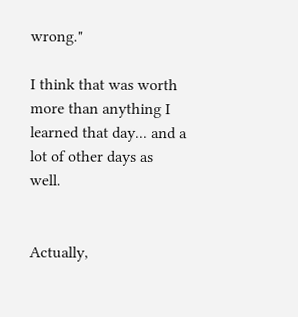wrong."

I think that was worth more than anything I learned that day... and a lot of other days as well.


Actually,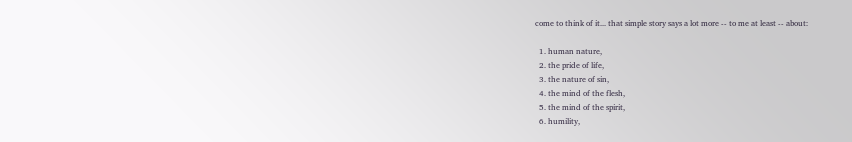come to think of it... that simple story says a lot more -- to me at least -- about:

  1. human nature,
  2. the pride of life,
  3. the nature of sin,
  4. the mind of the flesh,
  5. the mind of the spirit,
  6. humility,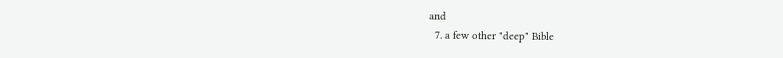and
  7. a few other "deep" Bible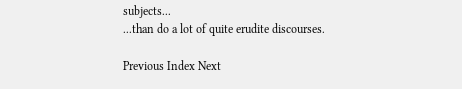subjects...
...than do a lot of quite erudite discourses.

Previous Index Next